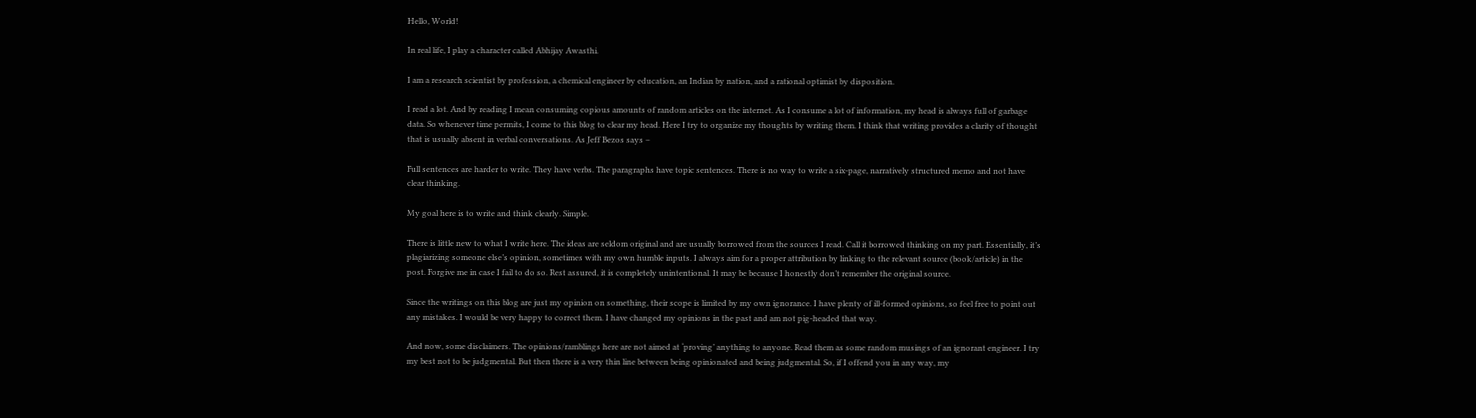Hello, World!

In real life, I play a character called Abhijay Awasthi.

I am a research scientist by profession, a chemical engineer by education, an Indian by nation, and a rational optimist by disposition.

I read a lot. And by reading I mean consuming copious amounts of random articles on the internet. As I consume a lot of information, my head is always full of garbage data. So whenever time permits, I come to this blog to clear my head. Here I try to organize my thoughts by writing them. I think that writing provides a clarity of thought that is usually absent in verbal conversations. As Jeff Bezos says –

Full sentences are harder to write. They have verbs. The paragraphs have topic sentences. There is no way to write a six-page, narratively structured memo and not have clear thinking.

My goal here is to write and think clearly. Simple.

There is little new to what I write here. The ideas are seldom original and are usually borrowed from the sources I read. Call it borrowed thinking on my part. Essentially, it’s plagiarizing someone else’s opinion, sometimes with my own humble inputs. I always aim for a proper attribution by linking to the relevant source (book/article) in the post. Forgive me in case I fail to do so. Rest assured, it is completely unintentional. It may be because I honestly don’t remember the original source.

Since the writings on this blog are just my opinion on something, their scope is limited by my own ignorance. I have plenty of ill-formed opinions, so feel free to point out any mistakes. I would be very happy to correct them. I have changed my opinions in the past and am not pig-headed that way.

And now, some disclaimers. The opinions/ramblings here are not aimed at ‘proving’ anything to anyone. Read them as some random musings of an ignorant engineer. I try my best not to be judgmental. But then there is a very thin line between being opinionated and being judgmental. So, if I offend you in any way, my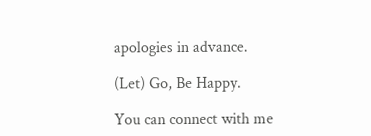apologies in advance.

(Let) Go, Be Happy.

You can connect with me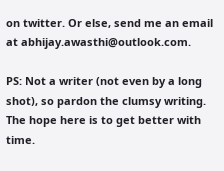on twitter. Or else, send me an email at abhijay.awasthi@outlook.com.

PS: Not a writer (not even by a long shot), so pardon the clumsy writing. The hope here is to get better with time.